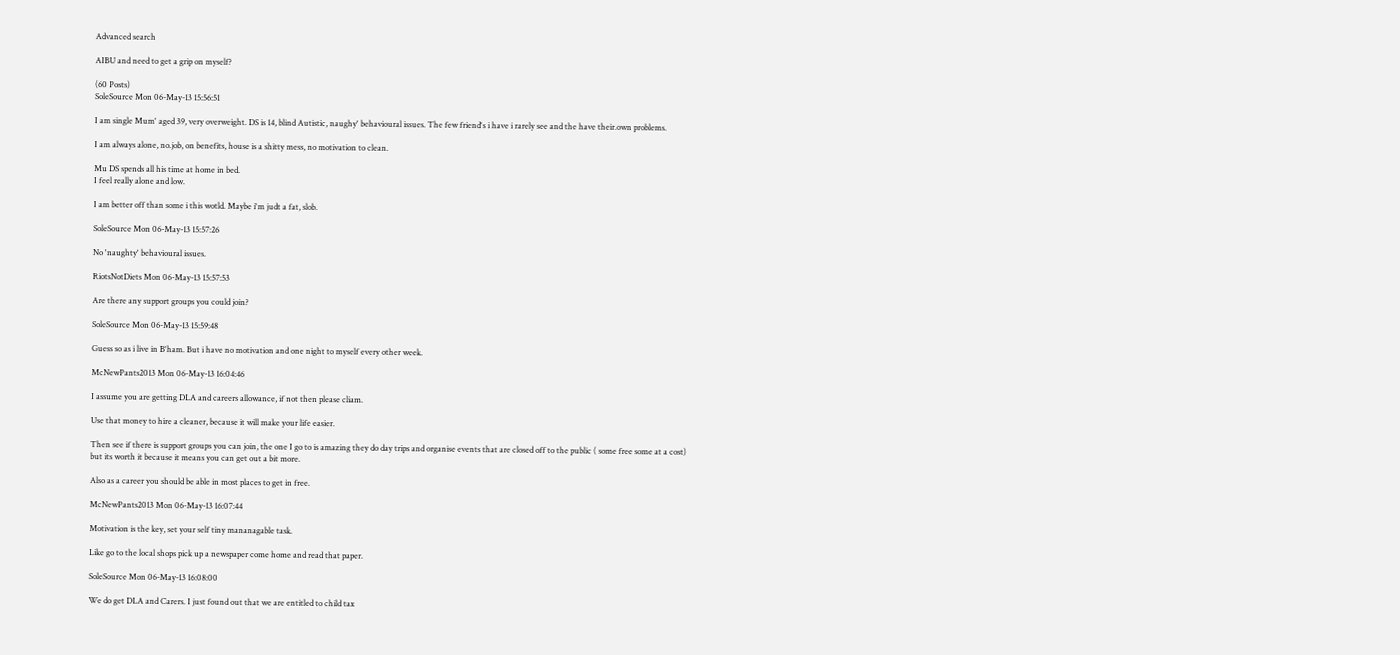Advanced search

AIBU and need to get a grip on myself?

(60 Posts)
SoleSource Mon 06-May-13 15:56:51

I am single Mum' aged 39, very overweight. DS is 14, blind Autistic, naughy' behavioural issues. The few friend's i have i rarely see and the have their.own problems.

I am always alone, no.job, on benefits, house is a shitty mess, no motivation to clean.

Mu DS spends all his time at home in bed.
I feel really alone and low.

I am better off than some i this wotld. Maybe i'm judt a fat, slob.

SoleSource Mon 06-May-13 15:57:26

No 'naughty' behavioural issues.

RiotsNotDiets Mon 06-May-13 15:57:53

Are there any support groups you could join?

SoleSource Mon 06-May-13 15:59:48

Guess so as i live in B'ham. But i have no motivation and one night to myself every other week.

McNewPants2013 Mon 06-May-13 16:04:46

I assume you are getting DLA and careers allowance, if not then please cliam.

Use that money to hire a cleaner, because it will make your life easier.

Then see if there is support groups you can join, the one I go to is amazing they do day trips and organise events that are closed off to the public ( some free some at a cost) but its worth it because it means you can get out a bit more.

Also as a career you should be able in most places to get in free.

McNewPants2013 Mon 06-May-13 16:07:44

Motivation is the key, set your self tiny mananagable task.

Like go to the local shops pick up a newspaper come home and read that paper.

SoleSource Mon 06-May-13 16:08:00

We do get DLA and Carers. I just found out that we are entitled to child tax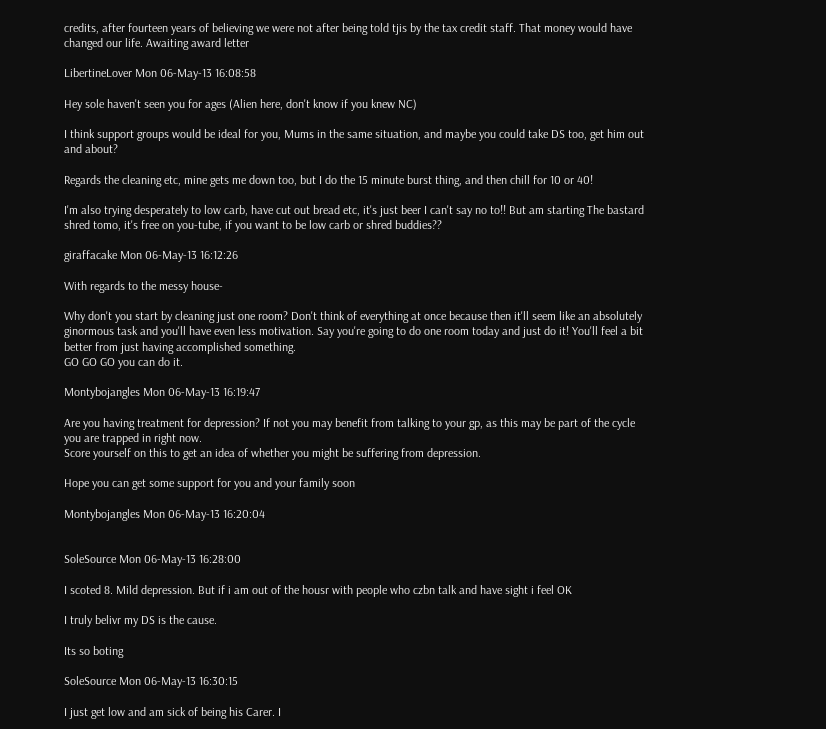credits, after fourteen years of believing we were not after being told tjis by the tax credit staff. That money would have changed our life. Awaiting award letter

LibertineLover Mon 06-May-13 16:08:58

Hey sole haven't seen you for ages (Alien here, don't know if you knew NC)

I think support groups would be ideal for you, Mums in the same situation, and maybe you could take DS too, get him out and about?

Regards the cleaning etc, mine gets me down too, but I do the 15 minute burst thing, and then chill for 10 or 40!

I'm also trying desperately to low carb, have cut out bread etc, it's just beer I can't say no to!! But am starting The bastard shred tomo, it's free on you-tube, if you want to be low carb or shred buddies??

giraffacake Mon 06-May-13 16:12:26

With regards to the messy house-

Why don't you start by cleaning just one room? Don't think of everything at once because then it'll seem like an absolutely ginormous task and you'll have even less motivation. Say you're going to do one room today and just do it! You'll feel a bit better from just having accomplished something.
GO GO GO you can do it.

Montybojangles Mon 06-May-13 16:19:47

Are you having treatment for depression? If not you may benefit from talking to your gp, as this may be part of the cycle you are trapped in right now.
Score yourself on this to get an idea of whether you might be suffering from depression.

Hope you can get some support for you and your family soon

Montybojangles Mon 06-May-13 16:20:04


SoleSource Mon 06-May-13 16:28:00

I scoted 8. Mild depression. But if i am out of the housr with people who czbn talk and have sight i feel OK

I truly belivr my DS is the cause.

Its so boting

SoleSource Mon 06-May-13 16:30:15

I just get low and am sick of being his Carer. I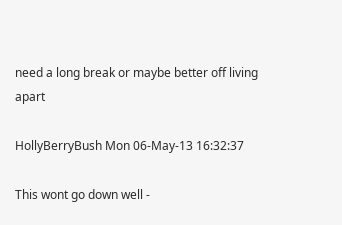need a long break or maybe better off living apart

HollyBerryBush Mon 06-May-13 16:32:37

This wont go down well -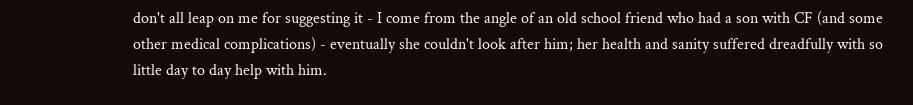don't all leap on me for suggesting it - I come from the angle of an old school friend who had a son with CF (and some other medical complications) - eventually she couldn't look after him; her health and sanity suffered dreadfully with so little day to day help with him.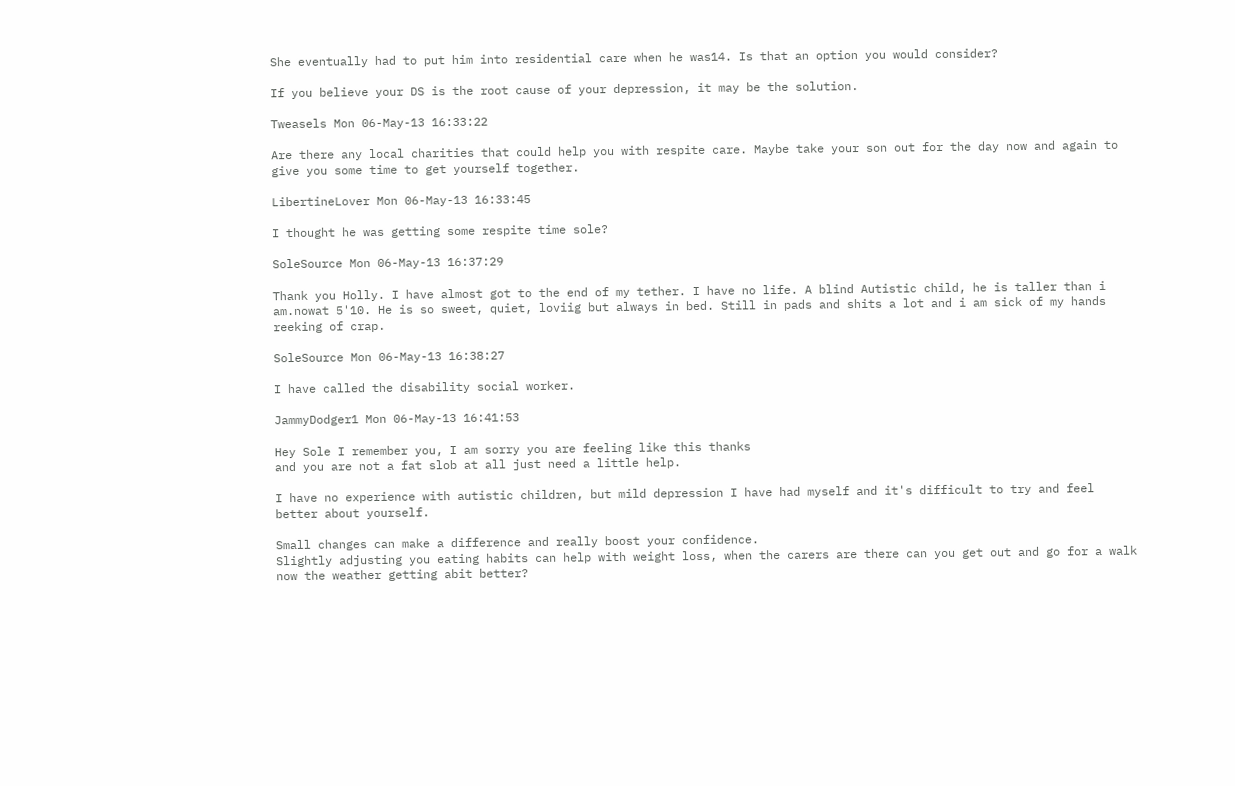She eventually had to put him into residential care when he was14. Is that an option you would consider?

If you believe your DS is the root cause of your depression, it may be the solution.

Tweasels Mon 06-May-13 16:33:22

Are there any local charities that could help you with respite care. Maybe take your son out for the day now and again to give you some time to get yourself together.

LibertineLover Mon 06-May-13 16:33:45

I thought he was getting some respite time sole?

SoleSource Mon 06-May-13 16:37:29

Thank you Holly. I have almost got to the end of my tether. I have no life. A blind Autistic child, he is taller than i am.nowat 5'10. He is so sweet, quiet, loviig but always in bed. Still in pads and shits a lot and i am sick of my hands reeking of crap.

SoleSource Mon 06-May-13 16:38:27

I have called the disability social worker.

JammyDodger1 Mon 06-May-13 16:41:53

Hey Sole I remember you, I am sorry you are feeling like this thanks
and you are not a fat slob at all just need a little help.

I have no experience with autistic children, but mild depression I have had myself and it's difficult to try and feel better about yourself.

Small changes can make a difference and really boost your confidence.
Slightly adjusting you eating habits can help with weight loss, when the carers are there can you get out and go for a walk now the weather getting abit better?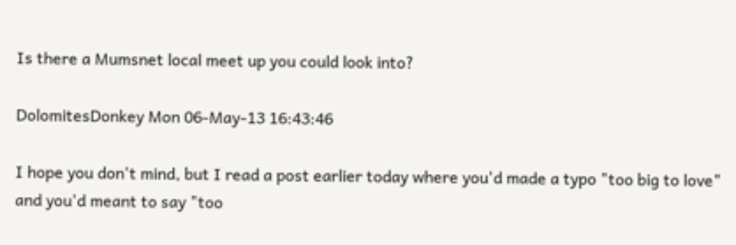Is there a Mumsnet local meet up you could look into?

DolomitesDonkey Mon 06-May-13 16:43:46

I hope you don't mind, but I read a post earlier today where you'd made a typo "too big to love" and you'd meant to say "too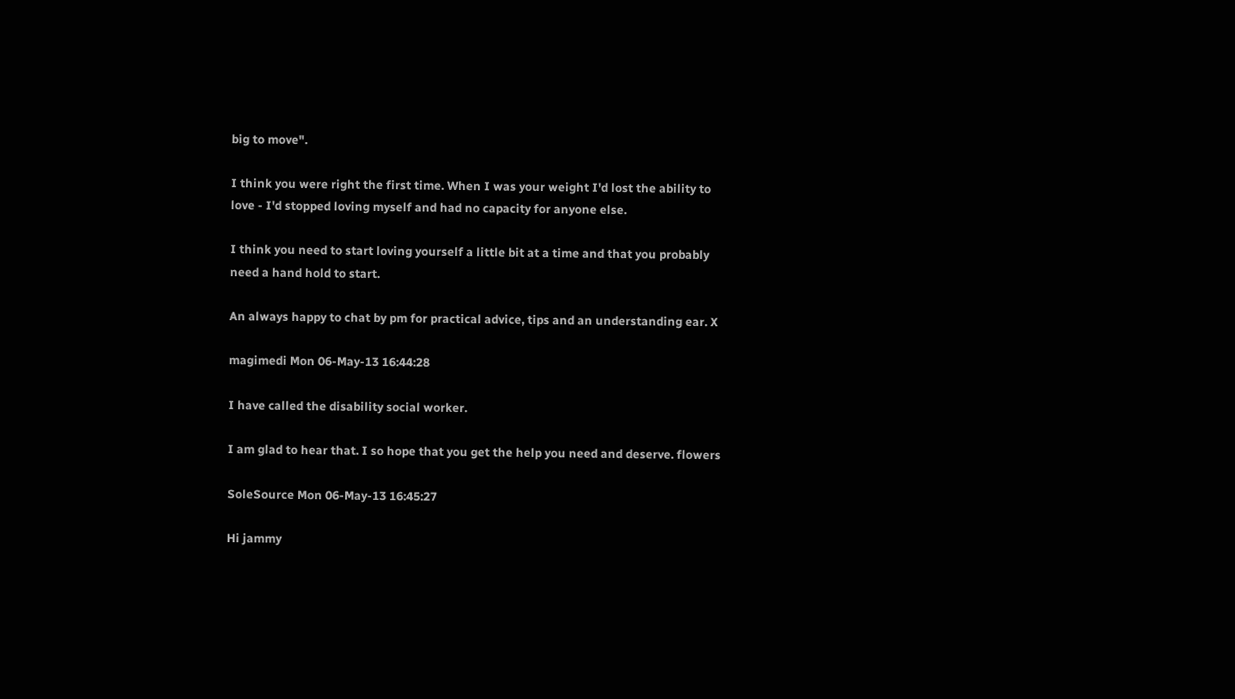big to move".

I think you were right the first time. When I was your weight I'd lost the ability to love - I'd stopped loving myself and had no capacity for anyone else.

I think you need to start loving yourself a little bit at a time and that you probably need a hand hold to start.

An always happy to chat by pm for practical advice, tips and an understanding ear. X

magimedi Mon 06-May-13 16:44:28

I have called the disability social worker.

I am glad to hear that. I so hope that you get the help you need and deserve. flowers

SoleSource Mon 06-May-13 16:45:27

Hi jammy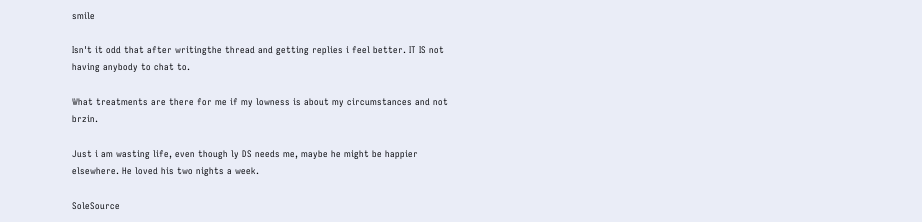smile

Isn't it odd that after writingthe thread and getting replies i feel better. IT IS not having anybody to chat to.

What treatments are there for me if my lowness is about my circumstances and not brzin.

Just i am wasting life, even though ly DS needs me, maybe he might be happier elsewhere. He loved his two nights a week.

SoleSource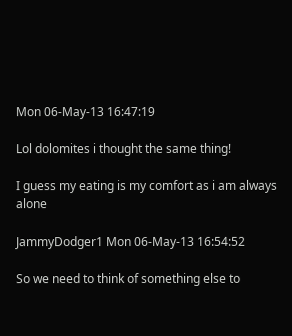Mon 06-May-13 16:47:19

Lol dolomites i thought the same thing!

I guess my eating is my comfort as i am always alone

JammyDodger1 Mon 06-May-13 16:54:52

So we need to think of something else to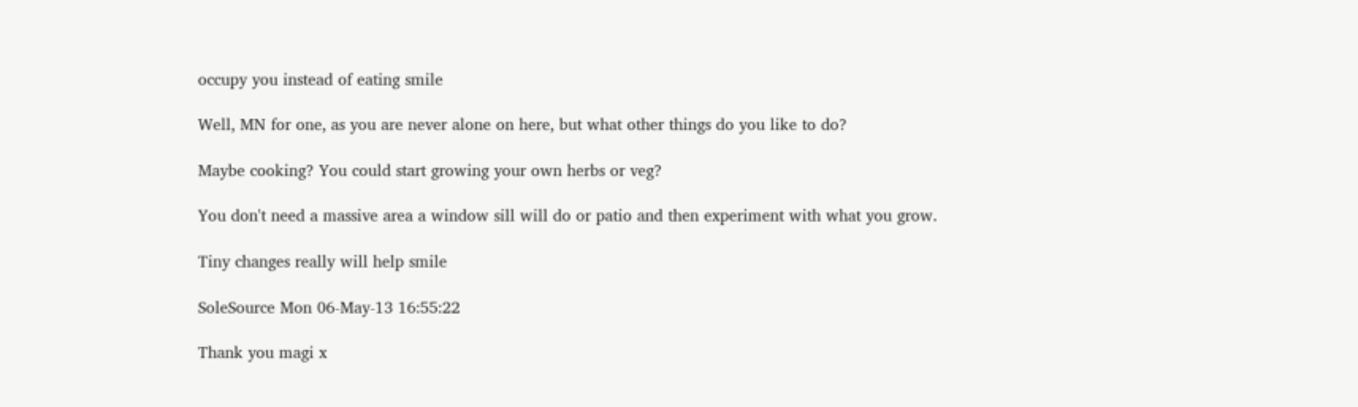occupy you instead of eating smile

Well, MN for one, as you are never alone on here, but what other things do you like to do?

Maybe cooking? You could start growing your own herbs or veg?

You don't need a massive area a window sill will do or patio and then experiment with what you grow.

Tiny changes really will help smile

SoleSource Mon 06-May-13 16:55:22

Thank you magi x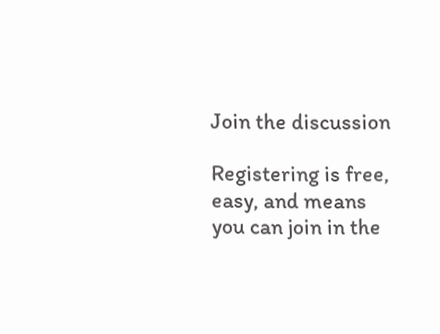Join the discussion

Registering is free, easy, and means you can join in the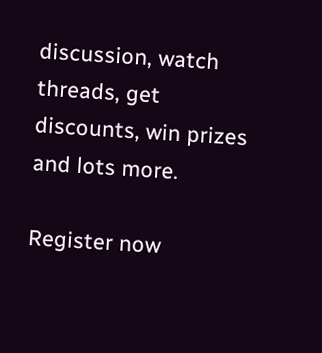discussion, watch threads, get discounts, win prizes and lots more.

Register now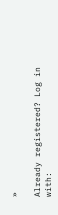»

Already registered? Log in with: